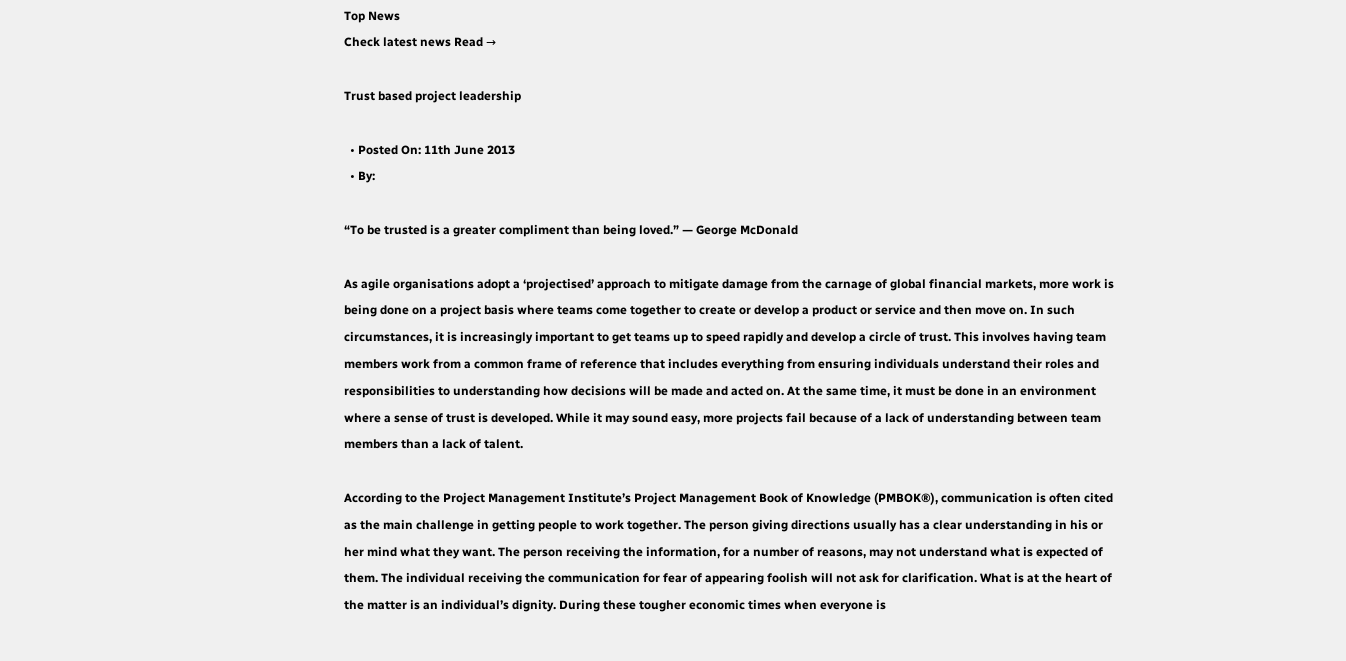Top News
Check latest news Read →

Trust based project leadership

  • Posted On: 11th June 2013
  • By:

“To be trusted is a greater compliment than being loved.” — George McDonald

As agile organisations adopt a ‘projectised’ approach to mitigate damage from the carnage of global financial markets, more work is being done on a project basis where teams come together to create or develop a product or service and then move on. In such circumstances, it is increasingly important to get teams up to speed rapidly and develop a circle of trust. This involves having team members work from a common frame of reference that includes everything from ensuring individuals understand their roles and responsibilities to understanding how decisions will be made and acted on. At the same time, it must be done in an environment where a sense of trust is developed. While it may sound easy, more projects fail because of a lack of understanding between team members than a lack of talent.

According to the Project Management Institute’s Project Management Book of Knowledge (PMBOK®), communication is often cited as the main challenge in getting people to work together. The person giving directions usually has a clear understanding in his or her mind what they want. The person receiving the information, for a number of reasons, may not understand what is expected of them. The individual receiving the communication for fear of appearing foolish will not ask for clarification. What is at the heart of the matter is an individual’s dignity. During these tougher economic times when everyone is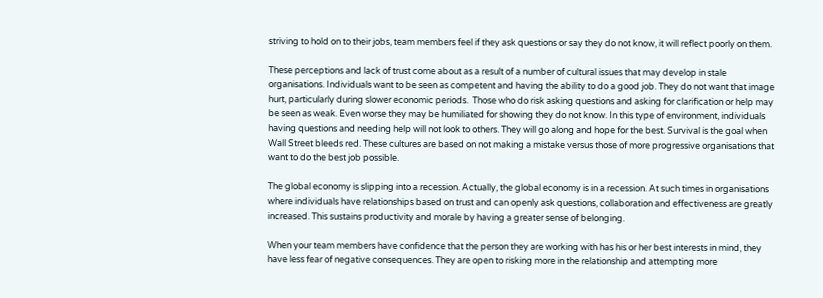striving to hold on to their jobs, team members feel if they ask questions or say they do not know, it will reflect poorly on them.

These perceptions and lack of trust come about as a result of a number of cultural issues that may develop in stale organisations. Individuals want to be seen as competent and having the ability to do a good job. They do not want that image hurt, particularly during slower economic periods.  Those who do risk asking questions and asking for clarification or help may be seen as weak. Even worse they may be humiliated for showing they do not know. In this type of environment, individuals having questions and needing help will not look to others. They will go along and hope for the best. Survival is the goal when Wall Street bleeds red. These cultures are based on not making a mistake versus those of more progressive organisations that want to do the best job possible.

The global economy is slipping into a recession. Actually, the global economy is in a recession. At such times in organisations where individuals have relationships based on trust and can openly ask questions, collaboration and effectiveness are greatly increased. This sustains productivity and morale by having a greater sense of belonging.

When your team members have confidence that the person they are working with has his or her best interests in mind, they have less fear of negative consequences. They are open to risking more in the relationship and attempting more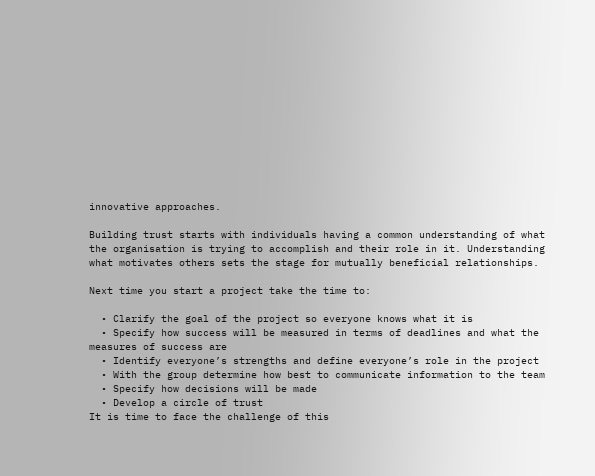innovative approaches.

Building trust starts with individuals having a common understanding of what the organisation is trying to accomplish and their role in it. Understanding what motivates others sets the stage for mutually beneficial relationships.

Next time you start a project take the time to:

  • Clarify the goal of the project so everyone knows what it is
  • Specify how success will be measured in terms of deadlines and what the measures of success are
  • Identify everyone’s strengths and define everyone’s role in the project
  • With the group determine how best to communicate information to the team
  • Specify how decisions will be made
  • Develop a circle of trust
It is time to face the challenge of this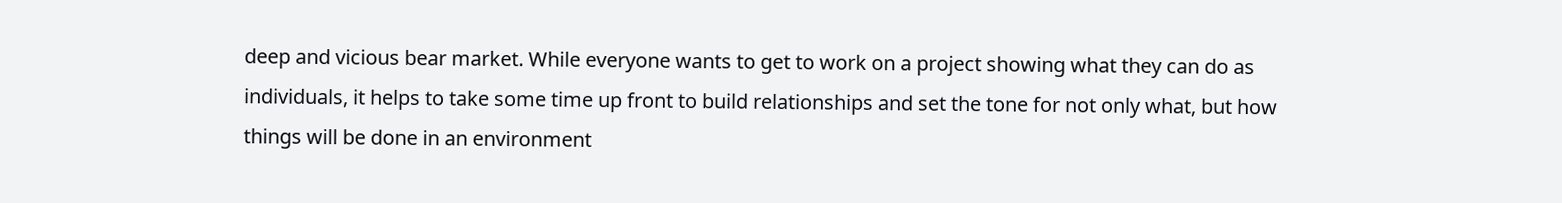deep and vicious bear market. While everyone wants to get to work on a project showing what they can do as individuals, it helps to take some time up front to build relationships and set the tone for not only what, but how things will be done in an environment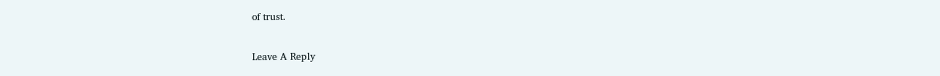of trust.

Leave A Reply